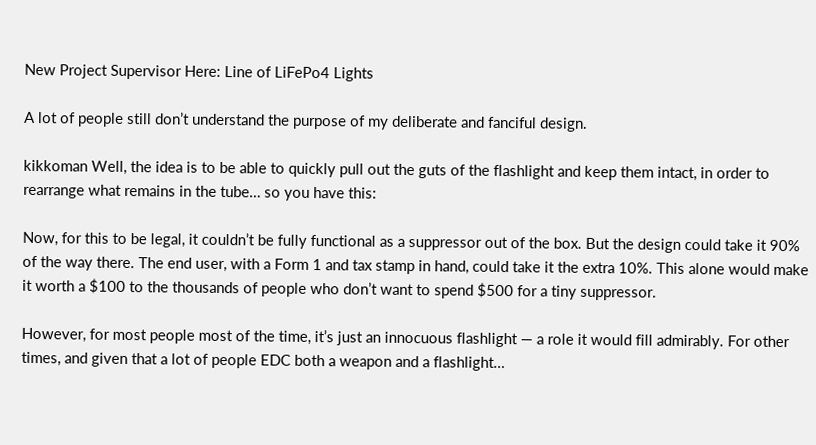New Project Supervisor Here: Line of LiFePo4 Lights

A lot of people still don’t understand the purpose of my deliberate and fanciful design.

kikkoman Well, the idea is to be able to quickly pull out the guts of the flashlight and keep them intact, in order to rearrange what remains in the tube… so you have this:

Now, for this to be legal, it couldn’t be fully functional as a suppressor out of the box. But the design could take it 90% of the way there. The end user, with a Form 1 and tax stamp in hand, could take it the extra 10%. This alone would make it worth a $100 to the thousands of people who don’t want to spend $500 for a tiny suppressor.

However, for most people most of the time, it’s just an innocuous flashlight — a role it would fill admirably. For other times, and given that a lot of people EDC both a weapon and a flashlight…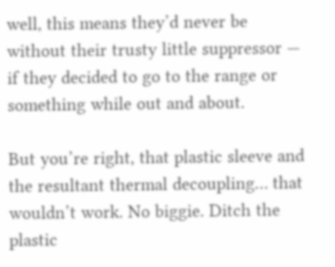well, this means they’d never be without their trusty little suppressor — if they decided to go to the range or something while out and about.

But you’re right, that plastic sleeve and the resultant thermal decoupling… that wouldn’t work. No biggie. Ditch the plastic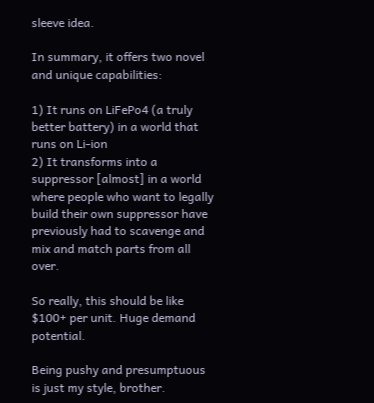sleeve idea.

In summary, it offers two novel and unique capabilities:

1) It runs on LiFePo4 (a truly better battery) in a world that runs on Li-ion
2) It transforms into a suppressor [almost] in a world where people who want to legally build their own suppressor have previously had to scavenge and mix and match parts from all over.

So really, this should be like $100+ per unit. Huge demand potential.

Being pushy and presumptuous is just my style, brother.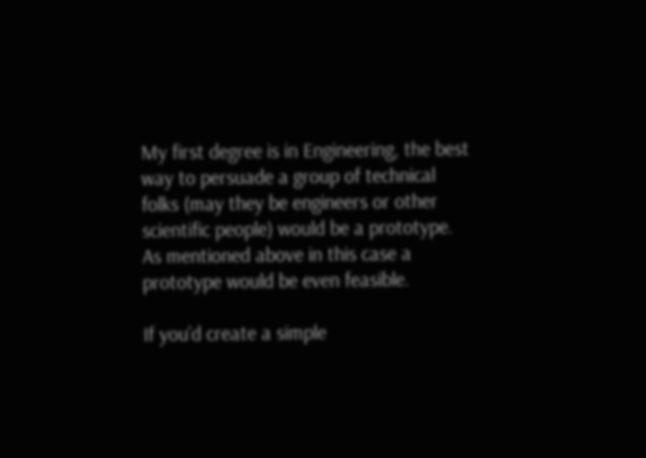My first degree is in Engineering, the best way to persuade a group of technical folks (may they be engineers or other scientific people) would be a prototype. As mentioned above in this case a prototype would be even feasible.

If you’d create a simple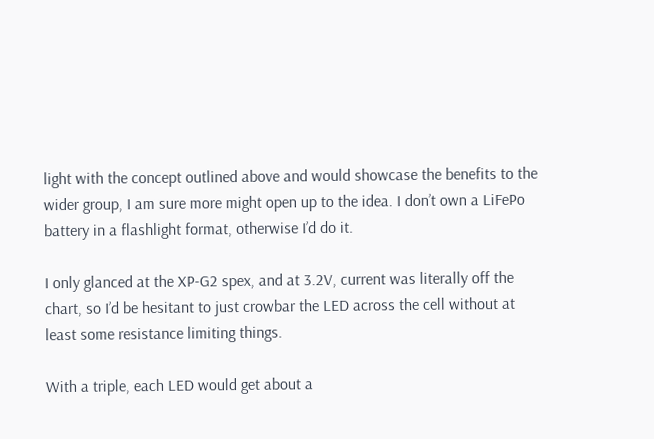light with the concept outlined above and would showcase the benefits to the wider group, I am sure more might open up to the idea. I don’t own a LiFePo battery in a flashlight format, otherwise I’d do it.

I only glanced at the XP-G2 spex, and at 3.2V, current was literally off the chart, so I’d be hesitant to just crowbar the LED across the cell without at least some resistance limiting things.

With a triple, each LED would get about a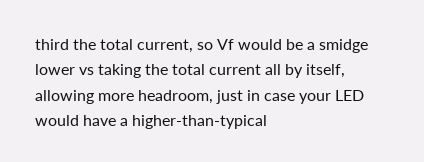third the total current, so Vf would be a smidge lower vs taking the total current all by itself, allowing more headroom, just in case your LED would have a higher-than-typical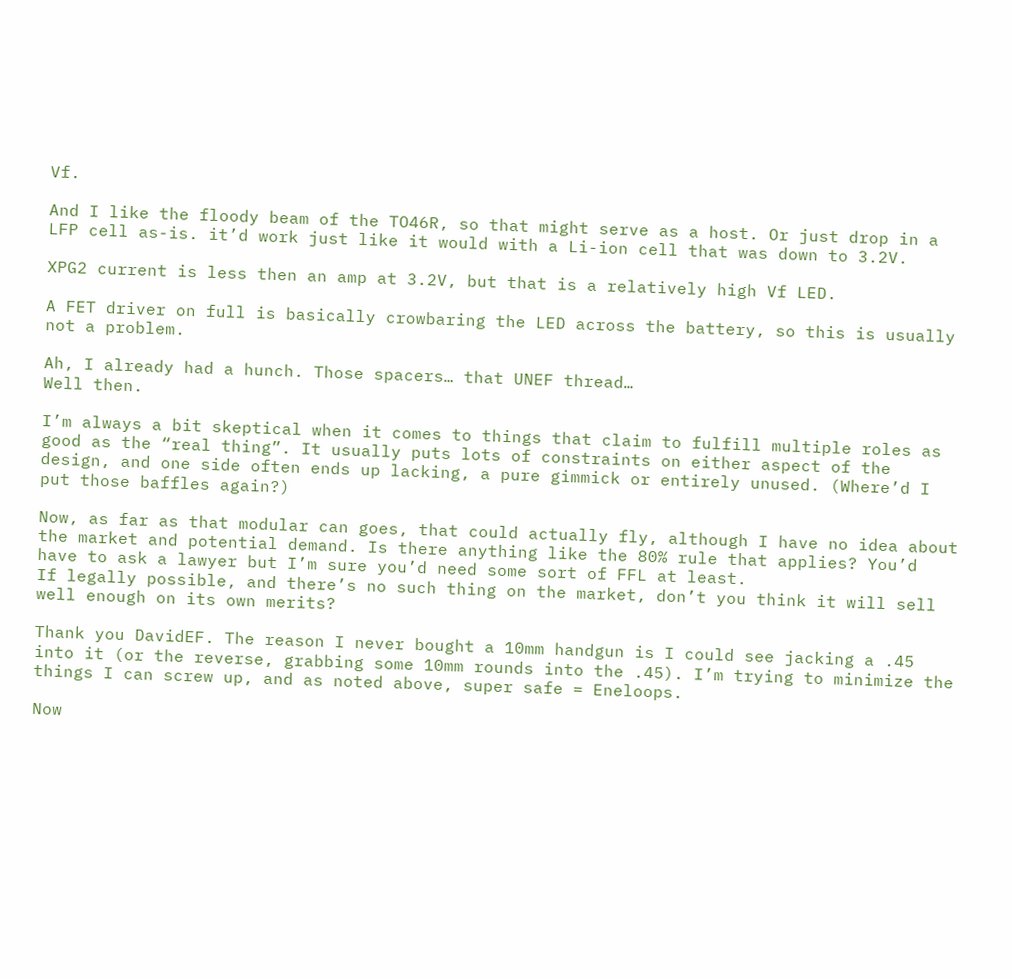Vf.

And I like the floody beam of the TO46R, so that might serve as a host. Or just drop in a LFP cell as-is. it’d work just like it would with a Li-ion cell that was down to 3.2V.

XPG2 current is less then an amp at 3.2V, but that is a relatively high Vf LED.

A FET driver on full is basically crowbaring the LED across the battery, so this is usually not a problem.

Ah, I already had a hunch. Those spacers… that UNEF thread…
Well then.

I’m always a bit skeptical when it comes to things that claim to fulfill multiple roles as good as the “real thing”. It usually puts lots of constraints on either aspect of the design, and one side often ends up lacking, a pure gimmick or entirely unused. (Where’d I put those baffles again?)

Now, as far as that modular can goes, that could actually fly, although I have no idea about the market and potential demand. Is there anything like the 80% rule that applies? You’d have to ask a lawyer but I’m sure you’d need some sort of FFL at least.
If legally possible, and there’s no such thing on the market, don’t you think it will sell well enough on its own merits?

Thank you DavidEF. The reason I never bought a 10mm handgun is I could see jacking a .45 into it (or the reverse, grabbing some 10mm rounds into the .45). I’m trying to minimize the things I can screw up, and as noted above, super safe = Eneloops.

Now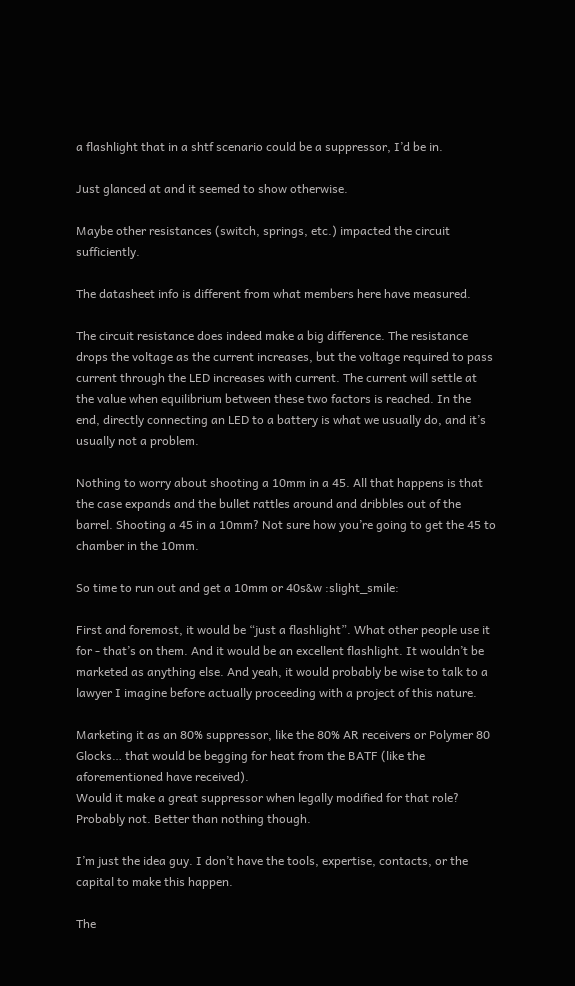a flashlight that in a shtf scenario could be a suppressor, I’d be in.

Just glanced at and it seemed to show otherwise.

Maybe other resistances (switch, springs, etc.) impacted the circuit sufficiently.

The datasheet info is different from what members here have measured.

The circuit resistance does indeed make a big difference. The resistance drops the voltage as the current increases, but the voltage required to pass current through the LED increases with current. The current will settle at the value when equilibrium between these two factors is reached. In the end, directly connecting an LED to a battery is what we usually do, and it’s usually not a problem.

Nothing to worry about shooting a 10mm in a 45. All that happens is that the case expands and the bullet rattles around and dribbles out of the barrel. Shooting a 45 in a 10mm? Not sure how you’re going to get the 45 to chamber in the 10mm.

So time to run out and get a 10mm or 40s&w :slight_smile:

First and foremost, it would be “just a flashlight”. What other people use it for - that’s on them. And it would be an excellent flashlight. It wouldn’t be marketed as anything else. And yeah, it would probably be wise to talk to a lawyer I imagine before actually proceeding with a project of this nature.

Marketing it as an 80% suppressor, like the 80% AR receivers or Polymer 80 Glocks… that would be begging for heat from the BATF (like the aforementioned have received).
Would it make a great suppressor when legally modified for that role? Probably not. Better than nothing though.

I’m just the idea guy. I don’t have the tools, expertise, contacts, or the capital to make this happen.

The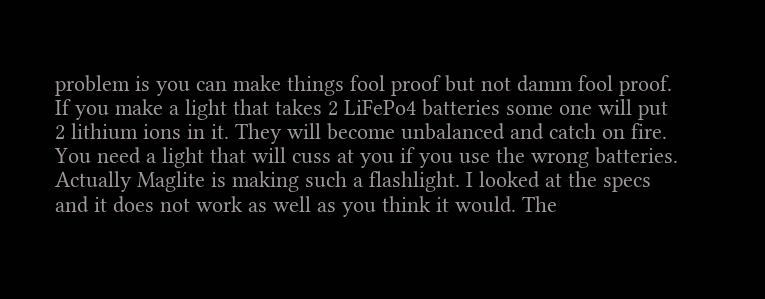problem is you can make things fool proof but not damm fool proof. If you make a light that takes 2 LiFePo4 batteries some one will put 2 lithium ions in it. They will become unbalanced and catch on fire. You need a light that will cuss at you if you use the wrong batteries. Actually Maglite is making such a flashlight. I looked at the specs and it does not work as well as you think it would. The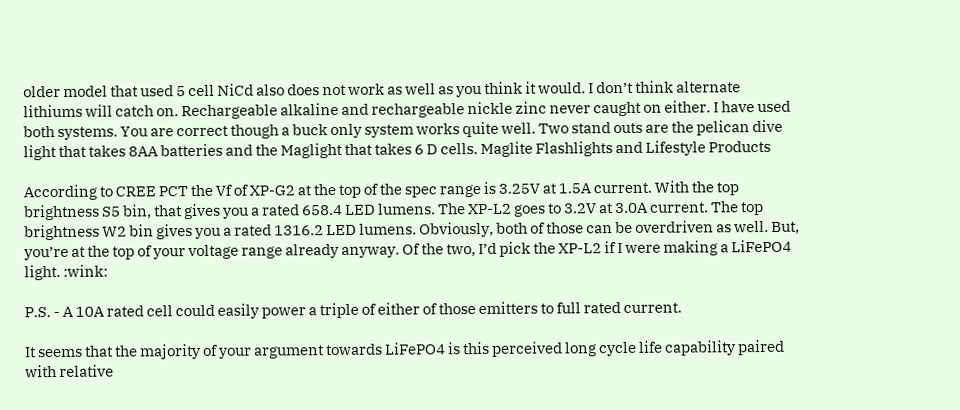older model that used 5 cell NiCd also does not work as well as you think it would. I don’t think alternate lithiums will catch on. Rechargeable alkaline and rechargeable nickle zinc never caught on either. I have used both systems. You are correct though a buck only system works quite well. Two stand outs are the pelican dive light that takes 8AA batteries and the Maglight that takes 6 D cells. Maglite Flashlights and Lifestyle Products

According to CREE PCT the Vf of XP-G2 at the top of the spec range is 3.25V at 1.5A current. With the top brightness S5 bin, that gives you a rated 658.4 LED lumens. The XP-L2 goes to 3.2V at 3.0A current. The top brightness W2 bin gives you a rated 1316.2 LED lumens. Obviously, both of those can be overdriven as well. But, you’re at the top of your voltage range already anyway. Of the two, I’d pick the XP-L2 if I were making a LiFePO4 light. :wink:

P.S. - A 10A rated cell could easily power a triple of either of those emitters to full rated current.

It seems that the majority of your argument towards LiFePO4 is this perceived long cycle life capability paired with relative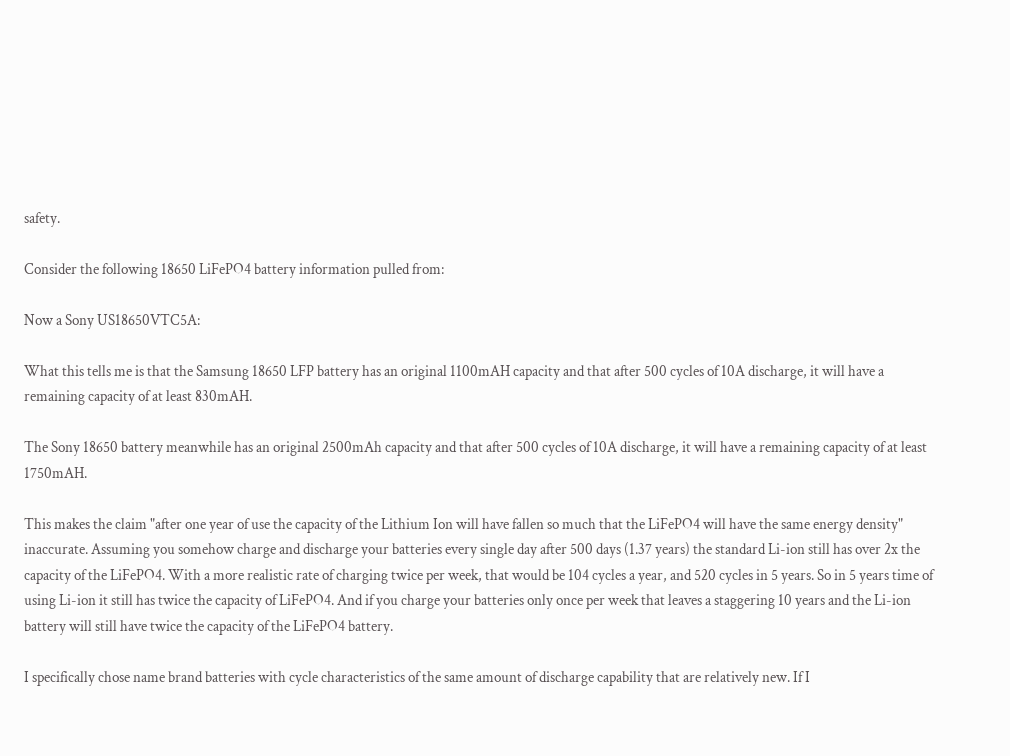safety.

Consider the following 18650 LiFePO4 battery information pulled from:

Now a Sony US18650VTC5A:

What this tells me is that the Samsung 18650 LFP battery has an original 1100mAH capacity and that after 500 cycles of 10A discharge, it will have a remaining capacity of at least 830mAH.

The Sony 18650 battery meanwhile has an original 2500mAh capacity and that after 500 cycles of 10A discharge, it will have a remaining capacity of at least 1750mAH.

This makes the claim "after one year of use the capacity of the Lithium Ion will have fallen so much that the LiFePO4 will have the same energy density" inaccurate. Assuming you somehow charge and discharge your batteries every single day after 500 days (1.37 years) the standard Li-ion still has over 2x the capacity of the LiFePO4. With a more realistic rate of charging twice per week, that would be 104 cycles a year, and 520 cycles in 5 years. So in 5 years time of using Li-ion it still has twice the capacity of LiFePO4. And if you charge your batteries only once per week that leaves a staggering 10 years and the Li-ion battery will still have twice the capacity of the LiFePO4 battery.

I specifically chose name brand batteries with cycle characteristics of the same amount of discharge capability that are relatively new. If I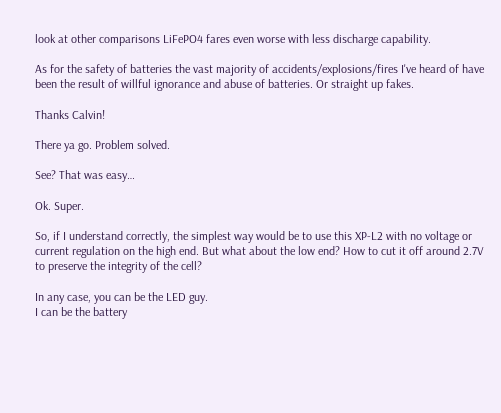look at other comparisons LiFePO4 fares even worse with less discharge capability.

As for the safety of batteries the vast majority of accidents/explosions/fires I've heard of have been the result of willful ignorance and abuse of batteries. Or straight up fakes.

Thanks Calvin!

There ya go. Problem solved.

See? That was easy…

Ok. Super.

So, if I understand correctly, the simplest way would be to use this XP-L2 with no voltage or current regulation on the high end. But what about the low end? How to cut it off around 2.7V to preserve the integrity of the cell?

In any case, you can be the LED guy.
I can be the battery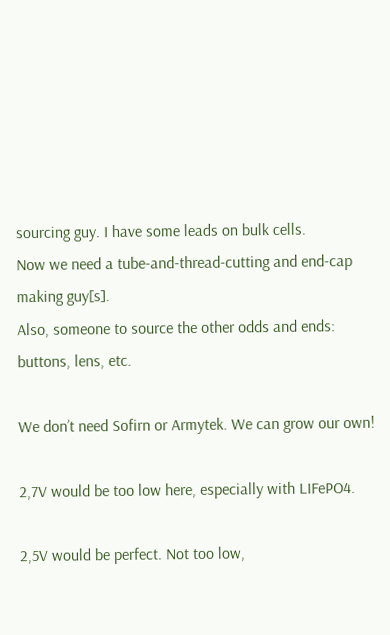sourcing guy. I have some leads on bulk cells.
Now we need a tube-and-thread-cutting and end-cap making guy[s].
Also, someone to source the other odds and ends: buttons, lens, etc.

We don’t need Sofirn or Armytek. We can grow our own!

2,7V would be too low here, especially with LIFePO4.

2,5V would be perfect. Not too low,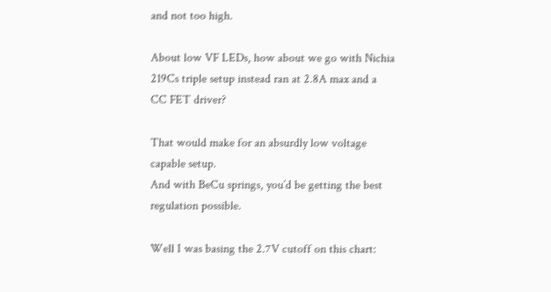and not too high.

About low VF LEDs, how about we go with Nichia 219Cs triple setup instead ran at 2.8A max and a CC FET driver?

That would make for an absurdly low voltage capable setup.
And with BeCu springs, you’d be getting the best regulation possible.

Well I was basing the 2.7V cutoff on this chart: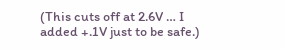(This cuts off at 2.6V … I added +.1V just to be safe.)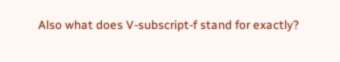Also what does V-subscript-f stand for exactly?